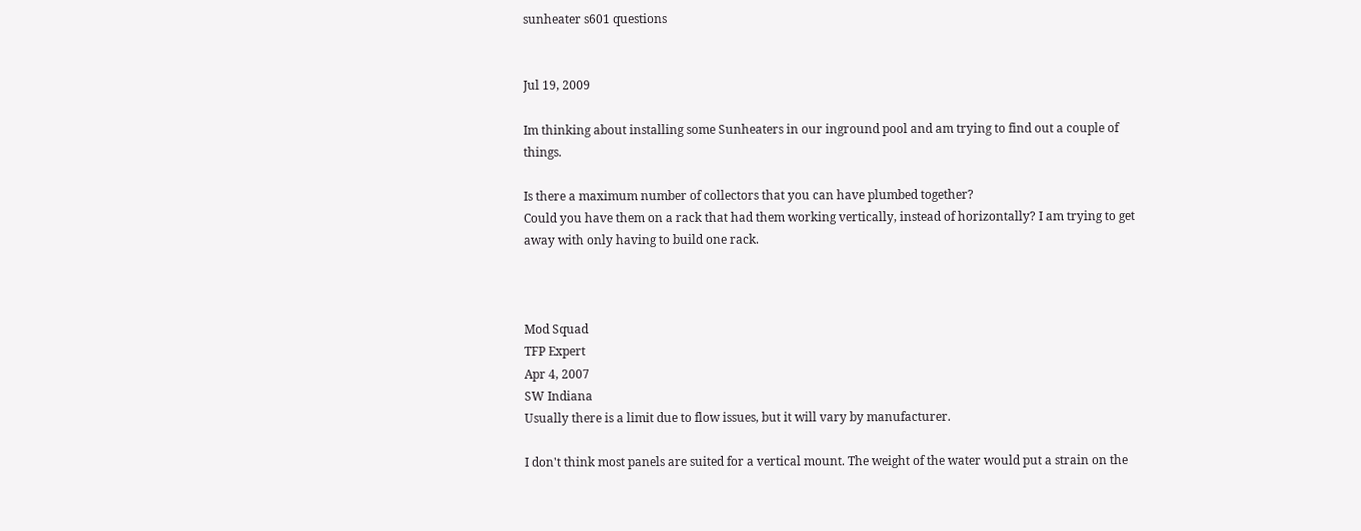sunheater s601 questions


Jul 19, 2009

Im thinking about installing some Sunheaters in our inground pool and am trying to find out a couple of things.

Is there a maximum number of collectors that you can have plumbed together?
Could you have them on a rack that had them working vertically, instead of horizontally? I am trying to get away with only having to build one rack.



Mod Squad
TFP Expert
Apr 4, 2007
SW Indiana
Usually there is a limit due to flow issues, but it will vary by manufacturer.

I don't think most panels are suited for a vertical mount. The weight of the water would put a strain on the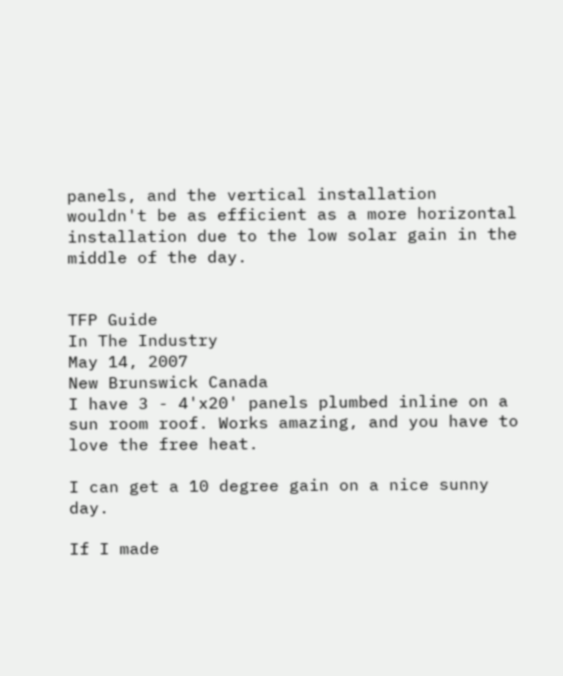panels, and the vertical installation wouldn't be as efficient as a more horizontal installation due to the low solar gain in the middle of the day.


TFP Guide
In The Industry
May 14, 2007
New Brunswick Canada
I have 3 - 4'x20' panels plumbed inline on a sun room roof. Works amazing, and you have to love the free heat.

I can get a 10 degree gain on a nice sunny day.

If I made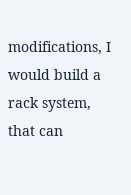modifications, I would build a rack system, that can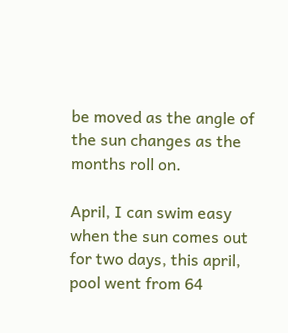be moved as the angle of the sun changes as the months roll on.

April, I can swim easy when the sun comes out for two days, this april, pool went from 64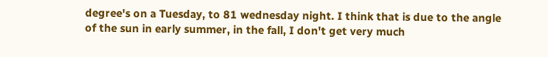degree's on a Tuesday, to 81 wednesday night. I think that is due to the angle of the sun in early summer, in the fall, I don't get very much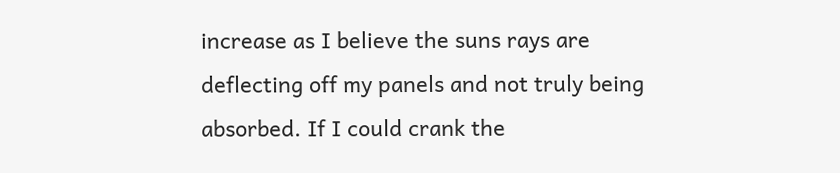increase as I believe the suns rays are deflecting off my panels and not truly being absorbed. If I could crank the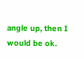angle up, then I would be ok.